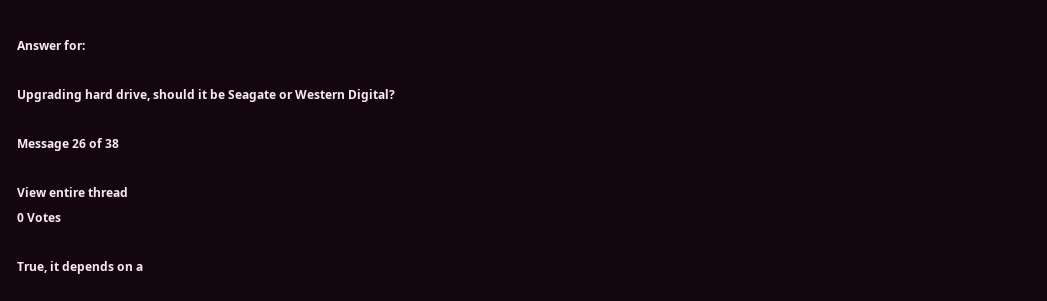Answer for:

Upgrading hard drive, should it be Seagate or Western Digital?

Message 26 of 38

View entire thread
0 Votes

True, it depends on a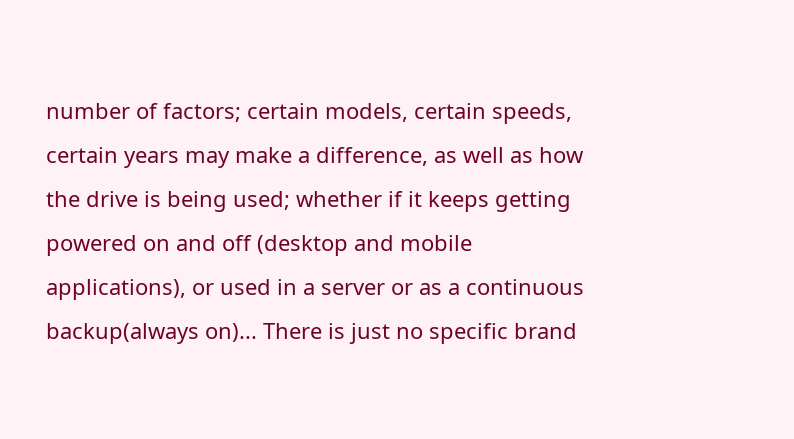number of factors; certain models, certain speeds, certain years may make a difference, as well as how the drive is being used; whether if it keeps getting powered on and off (desktop and mobile applications), or used in a server or as a continuous backup(always on)... There is just no specific brand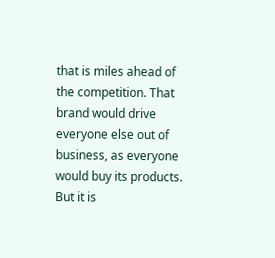that is miles ahead of the competition. That brand would drive everyone else out of business, as everyone would buy its products. But it is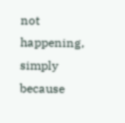not happening, simply because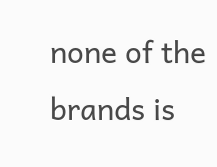none of the brands is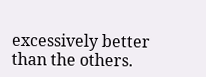excessively better than the others.